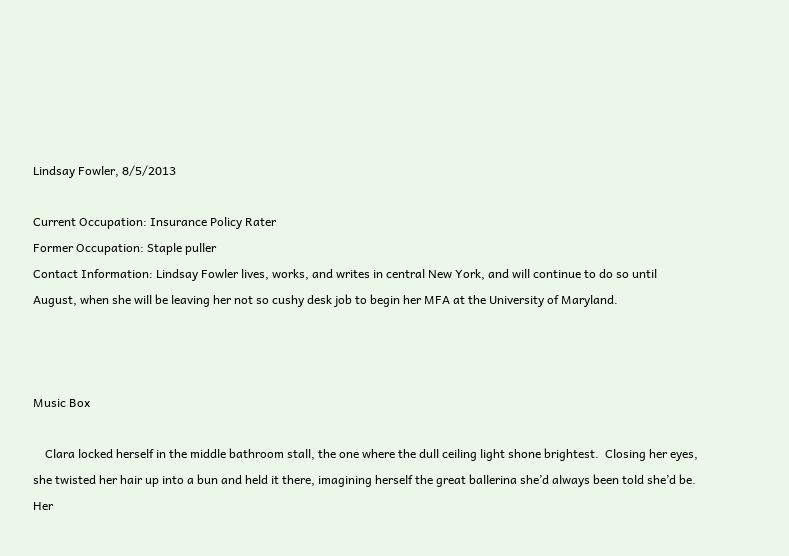Lindsay Fowler, 8/5/2013

Current Occupation: Insurance Policy Rater
Former Occupation: Staple puller
Contact Information: Lindsay Fowler lives, works, and writes in central New York, and will continue to do so until August, when she will be leaving her not so cushy desk job to begin her MFA at the University of Maryland.



Music Box

    Clara locked herself in the middle bathroom stall, the one where the dull ceiling light shone brightest.  Closing her eyes, she twisted her hair up into a bun and held it there, imagining herself the great ballerina she’d always been told she’d be.  Her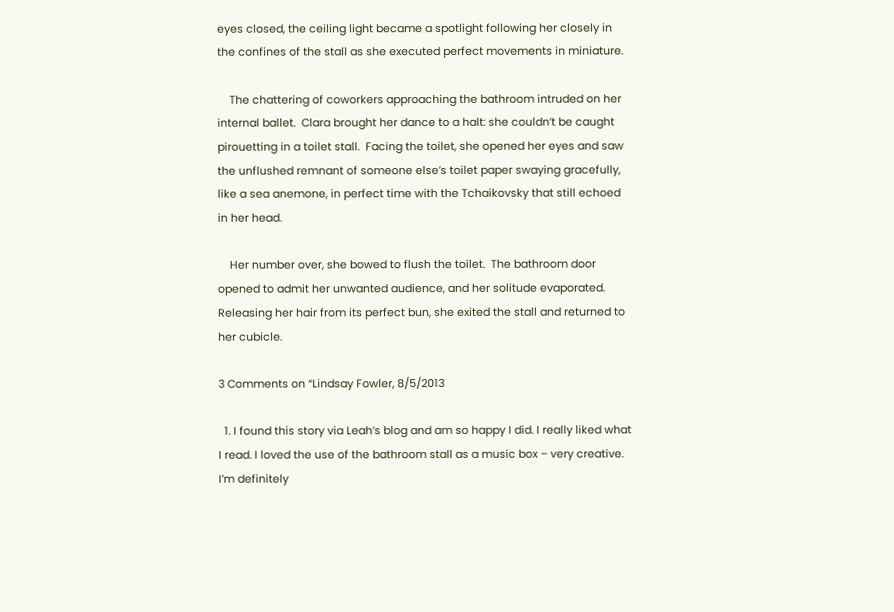eyes closed, the ceiling light became a spotlight following her closely in the confines of the stall as she executed perfect movements in miniature.

    The chattering of coworkers approaching the bathroom intruded on her internal ballet.  Clara brought her dance to a halt: she couldn’t be caught pirouetting in a toilet stall.  Facing the toilet, she opened her eyes and saw the unflushed remnant of someone else’s toilet paper swaying gracefully, like a sea anemone, in perfect time with the Tchaikovsky that still echoed in her head.

    Her number over, she bowed to flush the toilet.  The bathroom door opened to admit her unwanted audience, and her solitude evaporated.  Releasing her hair from its perfect bun, she exited the stall and returned to her cubicle.

3 Comments on “Lindsay Fowler, 8/5/2013

  1. I found this story via Leah’s blog and am so happy I did. I really liked what I read. I loved the use of the bathroom stall as a music box – very creative. I’m definitely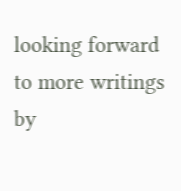looking forward to more writings by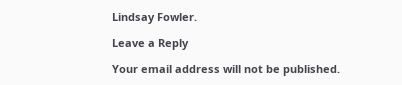Lindsay Fowler.

Leave a Reply

Your email address will not be published.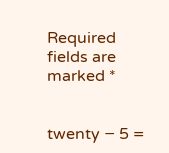Required fields are marked *


twenty − 5 =